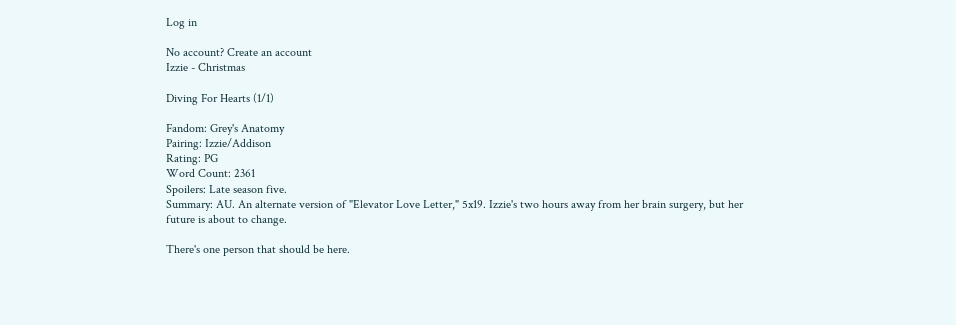Log in

No account? Create an account
Izzie - Christmas

Diving For Hearts (1/1)

Fandom: Grey's Anatomy
Pairing: Izzie/Addison
Rating: PG
Word Count: 2361
Spoilers: Late season five.
Summary: AU. An alternate version of "Elevator Love Letter," 5x19. Izzie's two hours away from her brain surgery, but her future is about to change.

There's one person that should be here.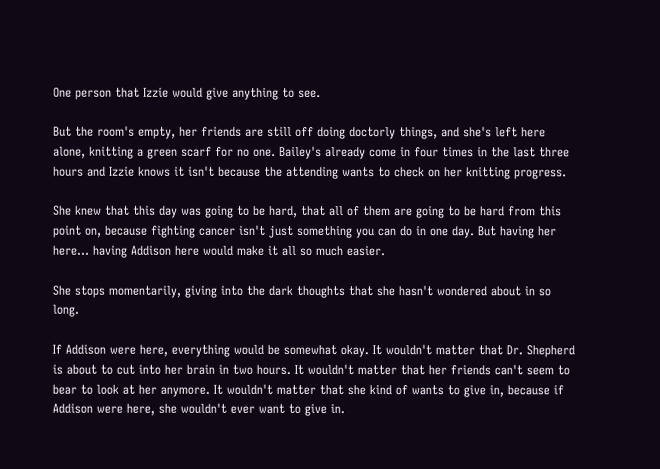One person that Izzie would give anything to see.

But the room's empty, her friends are still off doing doctorly things, and she's left here alone, knitting a green scarf for no one. Bailey's already come in four times in the last three hours and Izzie knows it isn't because the attending wants to check on her knitting progress.

She knew that this day was going to be hard, that all of them are going to be hard from this point on, because fighting cancer isn't just something you can do in one day. But having her here... having Addison here would make it all so much easier.

She stops momentarily, giving into the dark thoughts that she hasn't wondered about in so long.

If Addison were here, everything would be somewhat okay. It wouldn't matter that Dr. Shepherd is about to cut into her brain in two hours. It wouldn't matter that her friends can't seem to bear to look at her anymore. It wouldn't matter that she kind of wants to give in, because if Addison were here, she wouldn't ever want to give in.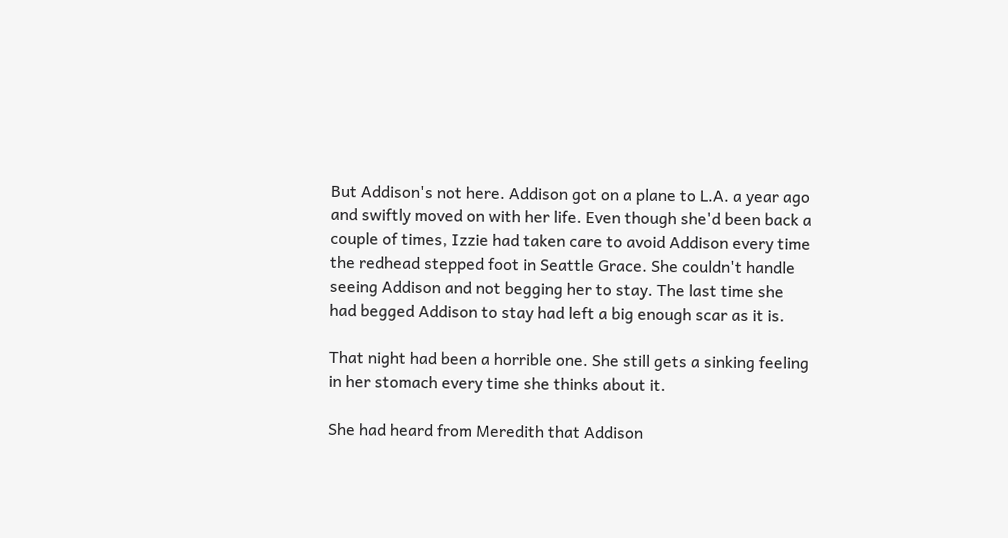But Addison's not here. Addison got on a plane to L.A. a year ago and swiftly moved on with her life. Even though she'd been back a couple of times, Izzie had taken care to avoid Addison every time the redhead stepped foot in Seattle Grace. She couldn't handle seeing Addison and not begging her to stay. The last time she had begged Addison to stay had left a big enough scar as it is.

That night had been a horrible one. She still gets a sinking feeling in her stomach every time she thinks about it.

She had heard from Meredith that Addison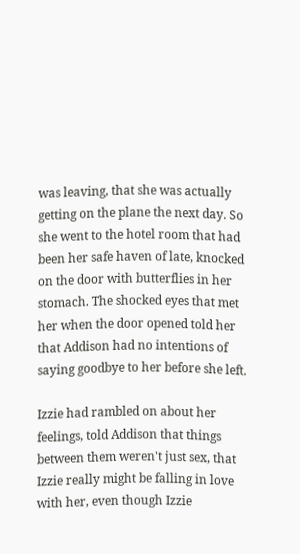was leaving, that she was actually getting on the plane the next day. So she went to the hotel room that had been her safe haven of late, knocked on the door with butterflies in her stomach. The shocked eyes that met her when the door opened told her that Addison had no intentions of saying goodbye to her before she left.

Izzie had rambled on about her feelings, told Addison that things between them weren't just sex, that Izzie really might be falling in love with her, even though Izzie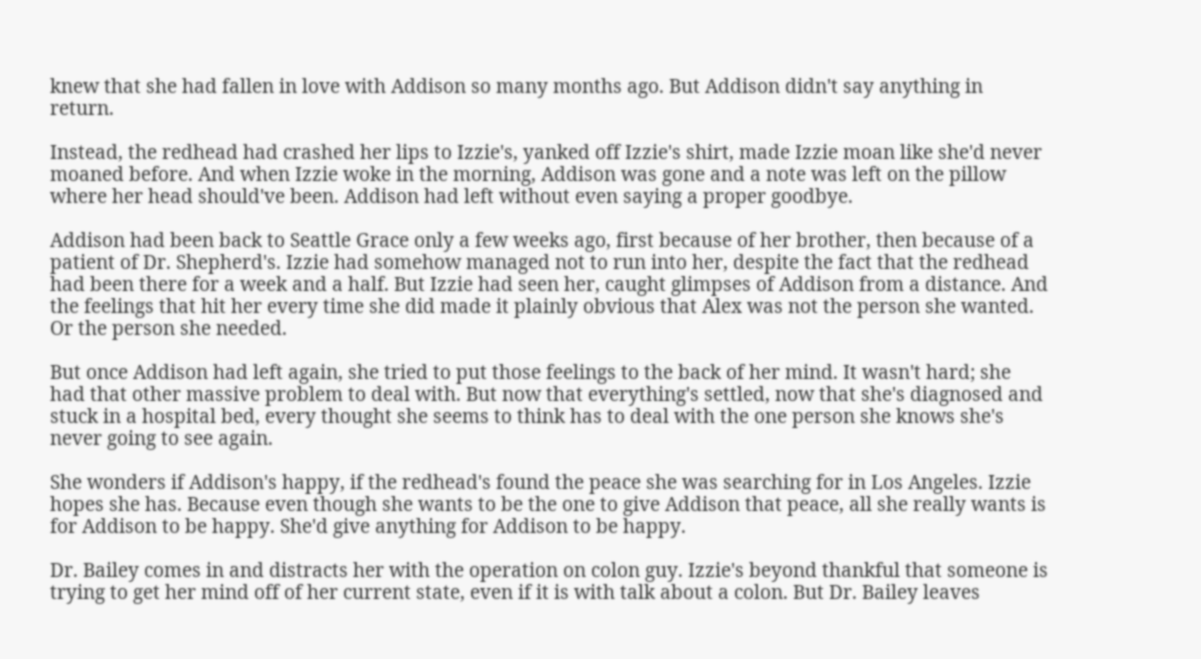knew that she had fallen in love with Addison so many months ago. But Addison didn't say anything in return.

Instead, the redhead had crashed her lips to Izzie's, yanked off Izzie's shirt, made Izzie moan like she'd never moaned before. And when Izzie woke in the morning, Addison was gone and a note was left on the pillow where her head should've been. Addison had left without even saying a proper goodbye.

Addison had been back to Seattle Grace only a few weeks ago, first because of her brother, then because of a patient of Dr. Shepherd's. Izzie had somehow managed not to run into her, despite the fact that the redhead had been there for a week and a half. But Izzie had seen her, caught glimpses of Addison from a distance. And the feelings that hit her every time she did made it plainly obvious that Alex was not the person she wanted. Or the person she needed.

But once Addison had left again, she tried to put those feelings to the back of her mind. It wasn't hard; she had that other massive problem to deal with. But now that everything's settled, now that she's diagnosed and stuck in a hospital bed, every thought she seems to think has to deal with the one person she knows she's never going to see again.

She wonders if Addison's happy, if the redhead's found the peace she was searching for in Los Angeles. Izzie hopes she has. Because even though she wants to be the one to give Addison that peace, all she really wants is for Addison to be happy. She'd give anything for Addison to be happy.

Dr. Bailey comes in and distracts her with the operation on colon guy. Izzie's beyond thankful that someone is trying to get her mind off of her current state, even if it is with talk about a colon. But Dr. Bailey leaves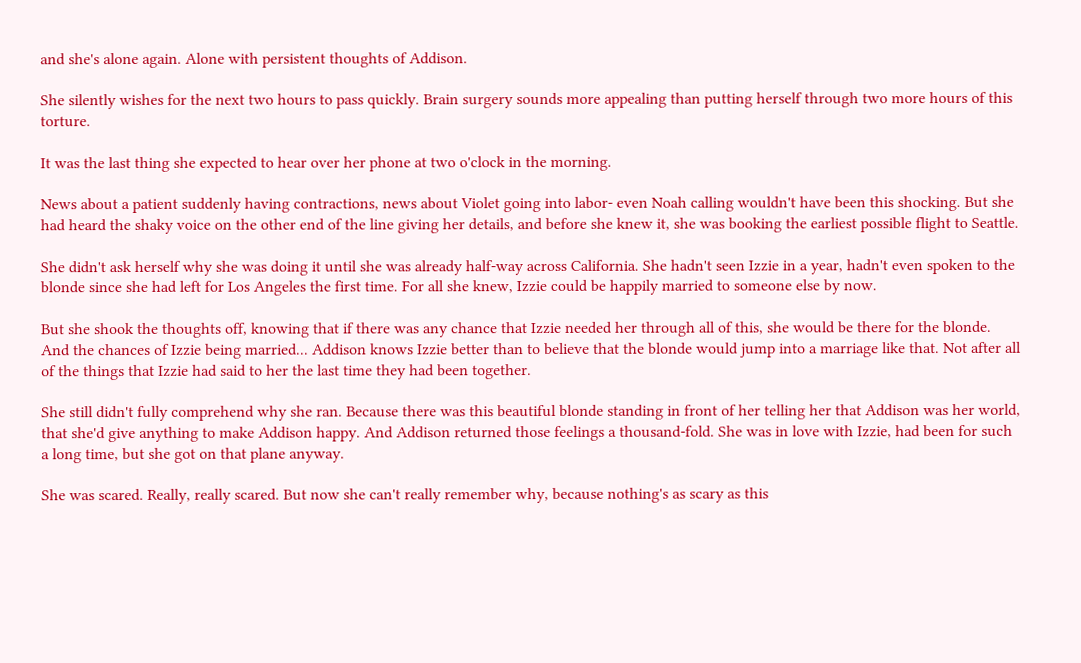and she's alone again. Alone with persistent thoughts of Addison.

She silently wishes for the next two hours to pass quickly. Brain surgery sounds more appealing than putting herself through two more hours of this torture.

It was the last thing she expected to hear over her phone at two o'clock in the morning.

News about a patient suddenly having contractions, news about Violet going into labor- even Noah calling wouldn't have been this shocking. But she had heard the shaky voice on the other end of the line giving her details, and before she knew it, she was booking the earliest possible flight to Seattle.

She didn't ask herself why she was doing it until she was already half-way across California. She hadn't seen Izzie in a year, hadn't even spoken to the blonde since she had left for Los Angeles the first time. For all she knew, Izzie could be happily married to someone else by now.

But she shook the thoughts off, knowing that if there was any chance that Izzie needed her through all of this, she would be there for the blonde. And the chances of Izzie being married... Addison knows Izzie better than to believe that the blonde would jump into a marriage like that. Not after all of the things that Izzie had said to her the last time they had been together.

She still didn't fully comprehend why she ran. Because there was this beautiful blonde standing in front of her telling her that Addison was her world, that she'd give anything to make Addison happy. And Addison returned those feelings a thousand-fold. She was in love with Izzie, had been for such a long time, but she got on that plane anyway.

She was scared. Really, really scared. But now she can't really remember why, because nothing's as scary as this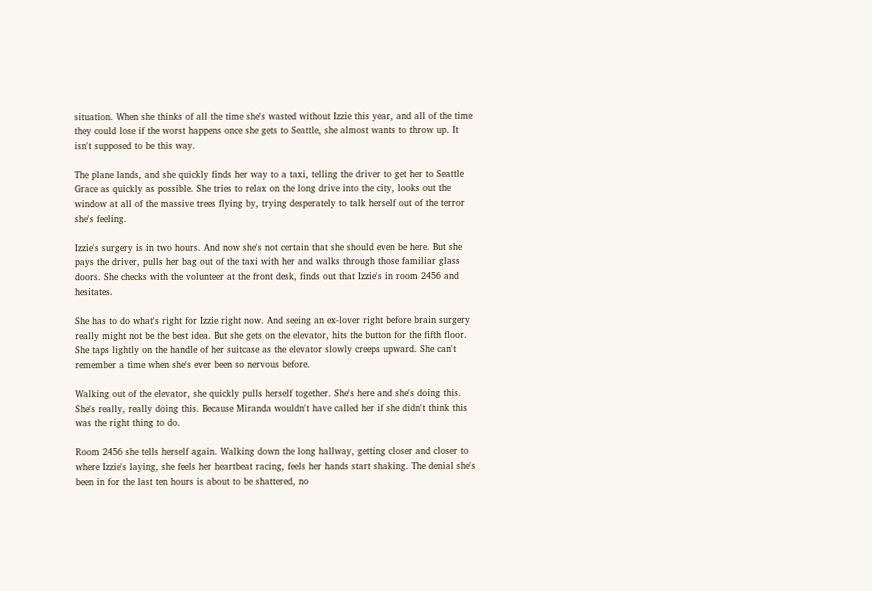situation. When she thinks of all the time she's wasted without Izzie this year, and all of the time they could lose if the worst happens once she gets to Seattle, she almost wants to throw up. It isn't supposed to be this way.

The plane lands, and she quickly finds her way to a taxi, telling the driver to get her to Seattle Grace as quickly as possible. She tries to relax on the long drive into the city, looks out the window at all of the massive trees flying by, trying desperately to talk herself out of the terror she's feeling.

Izzie's surgery is in two hours. And now she's not certain that she should even be here. But she pays the driver, pulls her bag out of the taxi with her and walks through those familiar glass doors. She checks with the volunteer at the front desk, finds out that Izzie's in room 2456 and hesitates.

She has to do what's right for Izzie right now. And seeing an ex-lover right before brain surgery really might not be the best idea. But she gets on the elevator, hits the button for the fifth floor. She taps lightly on the handle of her suitcase as the elevator slowly creeps upward. She can't remember a time when she's ever been so nervous before.

Walking out of the elevator, she quickly pulls herself together. She's here and she's doing this. She's really, really doing this. Because Miranda wouldn't have called her if she didn't think this was the right thing to do.

Room 2456 she tells herself again. Walking down the long hallway, getting closer and closer to where Izzie's laying, she feels her heartbeat racing, feels her hands start shaking. The denial she's been in for the last ten hours is about to be shattered, no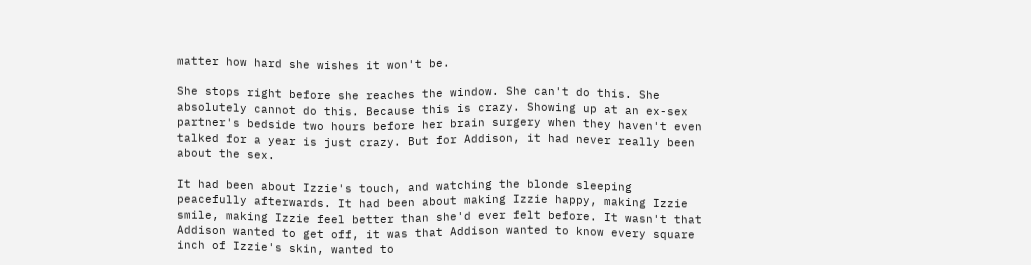matter how hard she wishes it won't be.

She stops right before she reaches the window. She can't do this. She absolutely cannot do this. Because this is crazy. Showing up at an ex-sex partner's bedside two hours before her brain surgery when they haven't even talked for a year is just crazy. But for Addison, it had never really been about the sex.

It had been about Izzie's touch, and watching the blonde sleeping peacefully afterwards. It had been about making Izzie happy, making Izzie smile, making Izzie feel better than she'd ever felt before. It wasn't that Addison wanted to get off, it was that Addison wanted to know every square inch of Izzie's skin, wanted to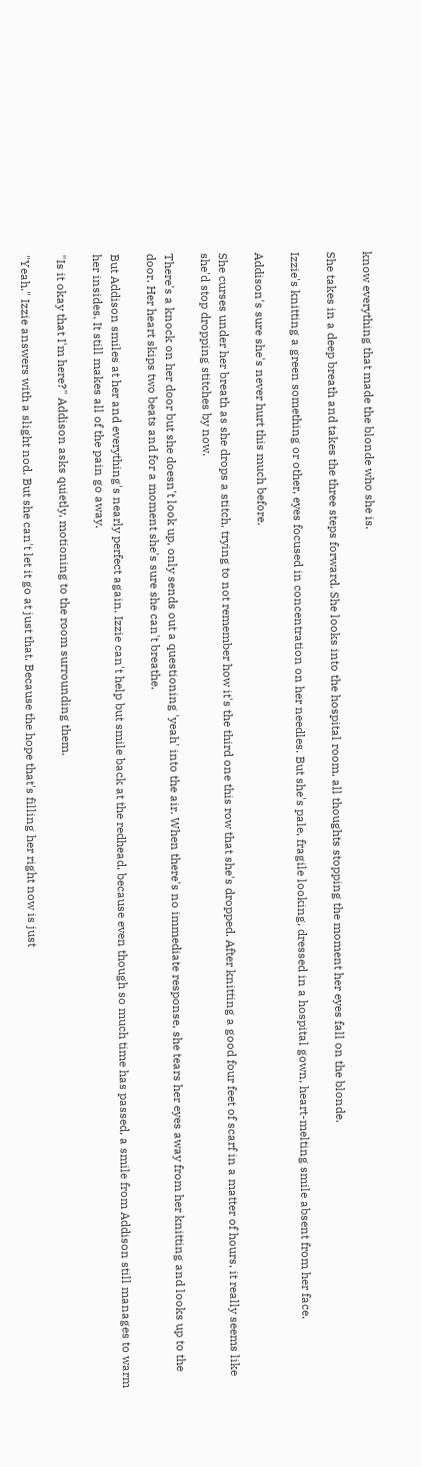know everything that made the blonde who she is.

She takes in a deep breath and takes the three steps forward. She looks into the hospital room, all thoughts stopping the moment her eyes fall on the blonde.

Izzie's knitting a green something or other, eyes focused in concentration on her needles. But she's pale, fragile looking, dressed in a hospital gown, heart-melting smile absent from her face.

Addison's sure she's never hurt this much before.

She curses under her breath as she drops a stitch, trying to not remember how it's the third one this row that she's dropped. After knitting a good four feet of scarf in a matter of hours, it really seems like she'd stop dropping stitches by now.

There's a knock on her door but she doesn't look up, only sends out a questioning 'yeah' into the air. When there's no immediate response, she tears her eyes away from her knitting and looks up to the door. Her heart skips two beats and for a moment she's sure she can't breathe.

But Addison smiles at her and everything's nearly perfect again. Izzie can't help but smile back at the redhead, because even though so much time has passed, a smile from Addison still manages to warm her insides. It still makes all of the pain go away.

"Is it okay that I'm here?" Addison asks quietly, motioning to the room surrounding them.

"Yeah." Izzie answers with a slight nod. But she can't let it go at just that. Because the hope that's filling her right now is just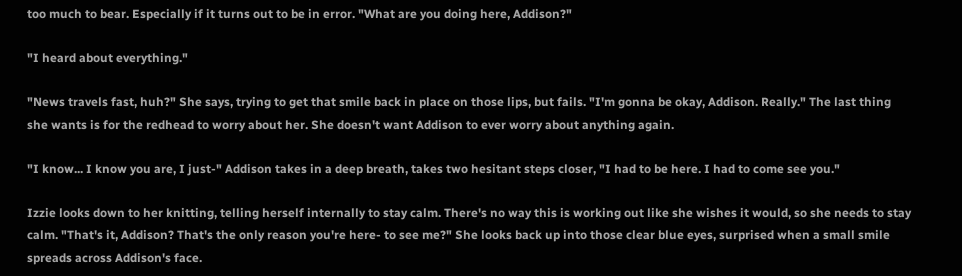too much to bear. Especially if it turns out to be in error. "What are you doing here, Addison?"

"I heard about everything."

"News travels fast, huh?" She says, trying to get that smile back in place on those lips, but fails. "I'm gonna be okay, Addison. Really." The last thing she wants is for the redhead to worry about her. She doesn't want Addison to ever worry about anything again.

"I know... I know you are, I just-" Addison takes in a deep breath, takes two hesitant steps closer, "I had to be here. I had to come see you."

Izzie looks down to her knitting, telling herself internally to stay calm. There's no way this is working out like she wishes it would, so she needs to stay calm. "That's it, Addison? That's the only reason you're here- to see me?" She looks back up into those clear blue eyes, surprised when a small smile spreads across Addison's face.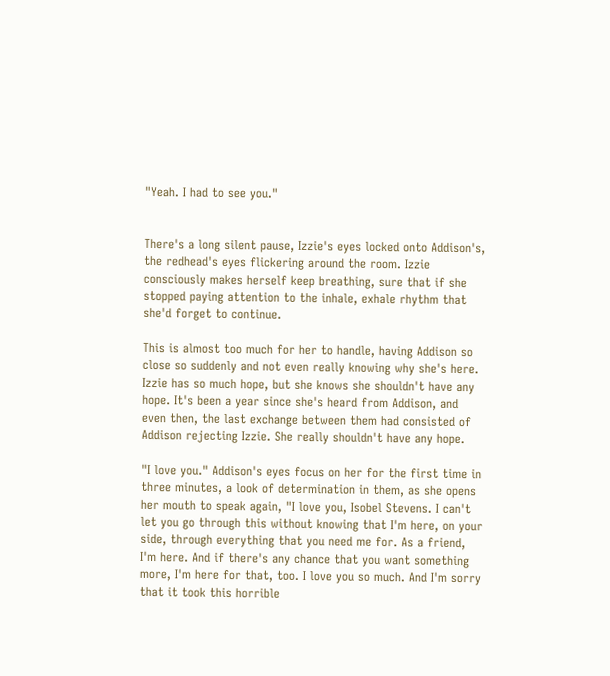"Yeah. I had to see you."


There's a long silent pause, Izzie's eyes locked onto Addison's, the redhead's eyes flickering around the room. Izzie consciously makes herself keep breathing, sure that if she stopped paying attention to the inhale, exhale rhythm that she'd forget to continue.

This is almost too much for her to handle, having Addison so close so suddenly and not even really knowing why she's here. Izzie has so much hope, but she knows she shouldn't have any hope. It's been a year since she's heard from Addison, and even then, the last exchange between them had consisted of Addison rejecting Izzie. She really shouldn't have any hope.

"I love you." Addison's eyes focus on her for the first time in three minutes, a look of determination in them, as she opens her mouth to speak again, "I love you, Isobel Stevens. I can't let you go through this without knowing that I'm here, on your side, through everything that you need me for. As a friend, I'm here. And if there's any chance that you want something more, I'm here for that, too. I love you so much. And I'm sorry that it took this horrible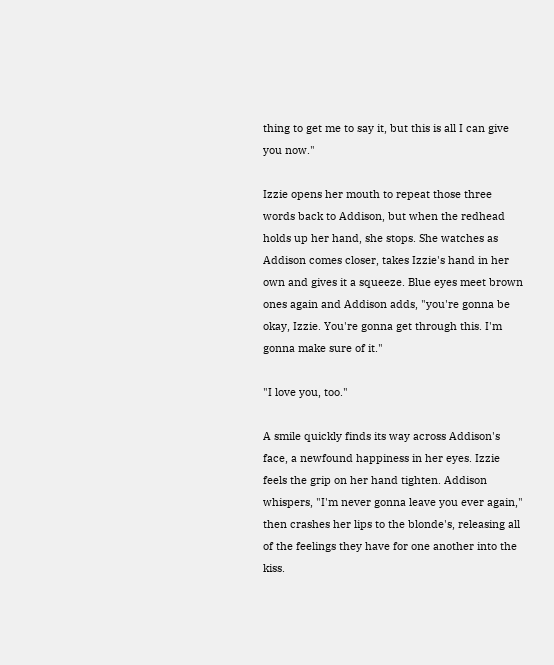thing to get me to say it, but this is all I can give you now."

Izzie opens her mouth to repeat those three words back to Addison, but when the redhead holds up her hand, she stops. She watches as Addison comes closer, takes Izzie's hand in her own and gives it a squeeze. Blue eyes meet brown ones again and Addison adds, "you're gonna be okay, Izzie. You're gonna get through this. I'm gonna make sure of it."

"I love you, too."

A smile quickly finds its way across Addison's face, a newfound happiness in her eyes. Izzie feels the grip on her hand tighten. Addison whispers, "I'm never gonna leave you ever again," then crashes her lips to the blonde's, releasing all of the feelings they have for one another into the kiss.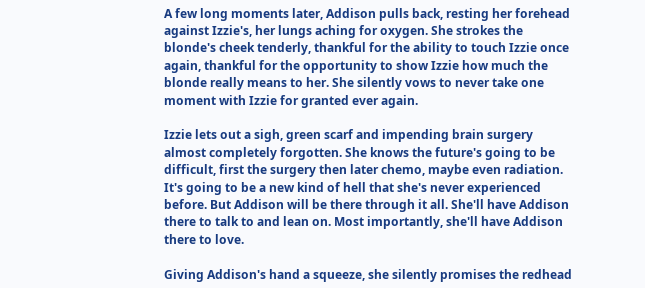A few long moments later, Addison pulls back, resting her forehead against Izzie's, her lungs aching for oxygen. She strokes the blonde's cheek tenderly, thankful for the ability to touch Izzie once again, thankful for the opportunity to show Izzie how much the blonde really means to her. She silently vows to never take one moment with Izzie for granted ever again.

Izzie lets out a sigh, green scarf and impending brain surgery almost completely forgotten. She knows the future's going to be difficult, first the surgery then later chemo, maybe even radiation. It's going to be a new kind of hell that she's never experienced before. But Addison will be there through it all. She'll have Addison there to talk to and lean on. Most importantly, she'll have Addison there to love.

Giving Addison's hand a squeeze, she silently promises the redhead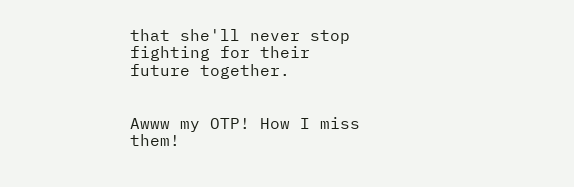that she'll never stop fighting for their future together.


Awww my OTP! How I miss them!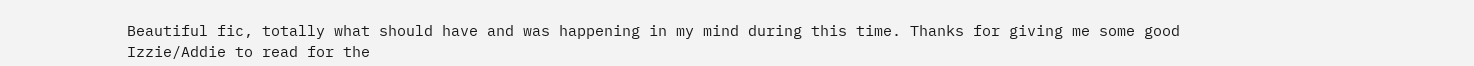Beautiful fic, totally what should have and was happening in my mind during this time. Thanks for giving me some good Izzie/Addie to read for the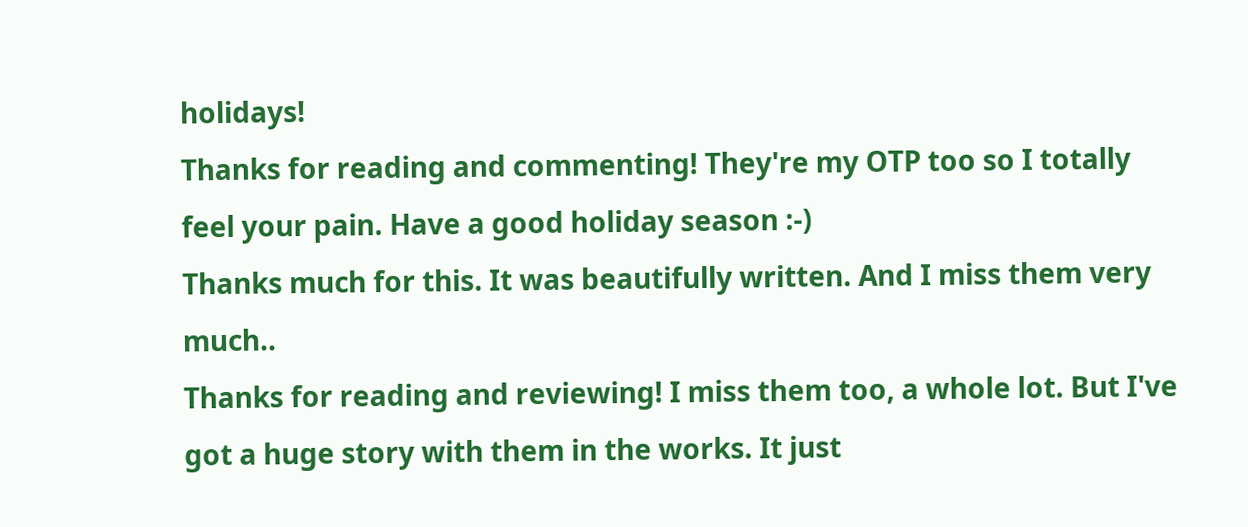holidays!
Thanks for reading and commenting! They're my OTP too so I totally feel your pain. Have a good holiday season :-)
Thanks much for this. It was beautifully written. And I miss them very much..
Thanks for reading and reviewing! I miss them too, a whole lot. But I've got a huge story with them in the works. It just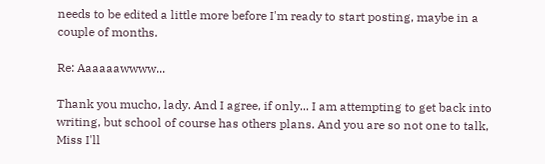needs to be edited a little more before I'm ready to start posting, maybe in a couple of months.

Re: Aaaaaawwww...

Thank you mucho, lady. And I agree, if only... I am attempting to get back into writing, but school of course has others plans. And you are so not one to talk, Miss I'll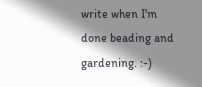write when I'm done beading and gardening. :-)